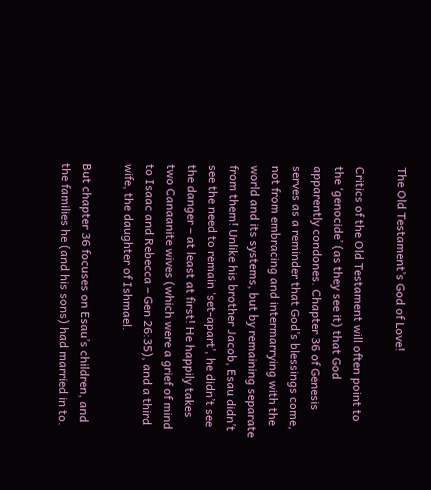The Old Testament’s God of Love!

Critics of the Old Testament will often point to the ‘genocide’ (as they see it) that God apparently condones. Chapter 36 of Genesis serves as a reminder that God’s blessings come, not from embracing and intermarrying with the world and its systems, but by remaining separate from them! Unlike his brother Jacob, Esau didn’t see the need to remain ‘set-apart’, he didn’t see the danger – at least at first! He happily takes two Canaanite wives (which were a grief of mind to Isaac and Rebecca – Gen 26:35), and a third wife, the daughter of Ishmael.

But chapter 36 focuses on Esau’s children, and the families he (and his sons) had married in to.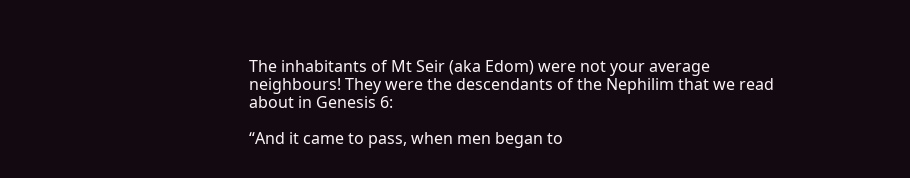The inhabitants of Mt Seir (aka Edom) were not your average neighbours! They were the descendants of the Nephilim that we read about in Genesis 6:

“And it came to pass, when men began to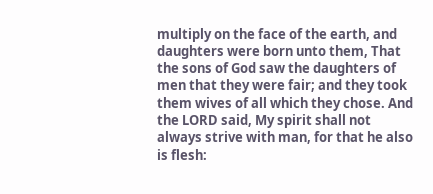multiply on the face of the earth, and daughters were born unto them, That the sons of God saw the daughters of men that they were fair; and they took them wives of all which they chose. And the LORD said, My spirit shall not always strive with man, for that he also is flesh: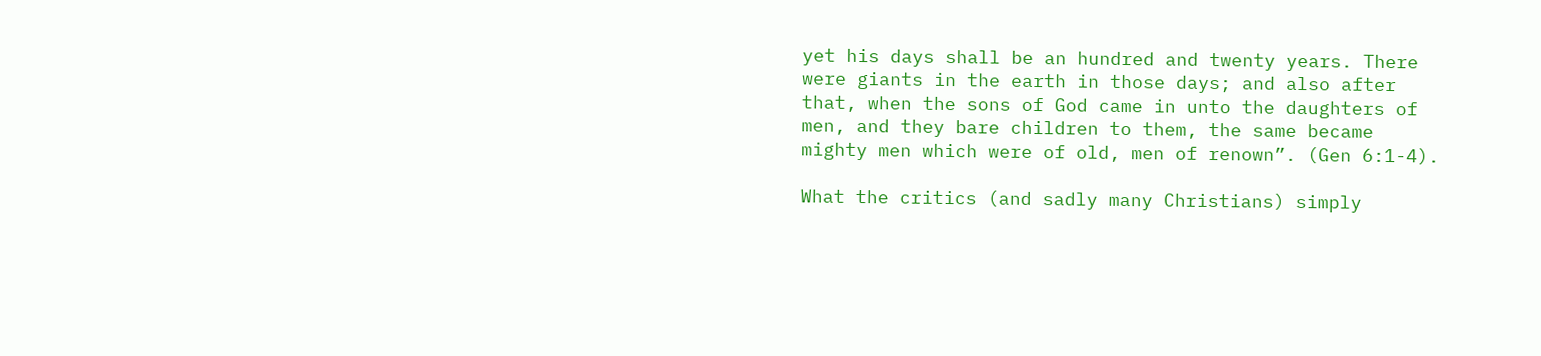yet his days shall be an hundred and twenty years. There were giants in the earth in those days; and also after that, when the sons of God came in unto the daughters of men, and they bare children to them, the same became mighty men which were of old, men of renown”. (Gen 6:1-4).

What the critics (and sadly many Christians) simply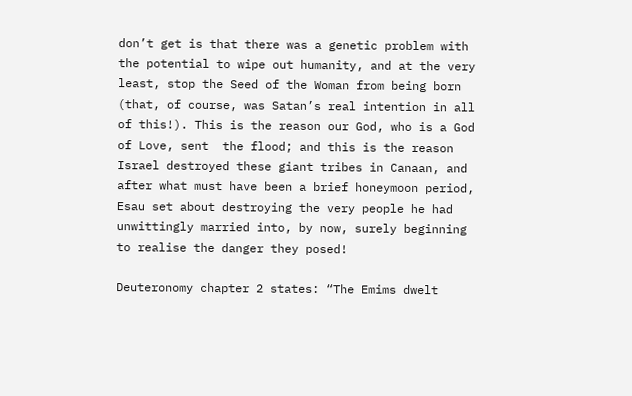don’t get is that there was a genetic problem with the potential to wipe out humanity, and at the very least, stop the Seed of the Woman from being born (that, of course, was Satan’s real intention in all of this!). This is the reason our God, who is a God of Love, sent  the flood; and this is the reason Israel destroyed these giant tribes in Canaan, and after what must have been a brief honeymoon period, Esau set about destroying the very people he had unwittingly married into, by now, surely beginning to realise the danger they posed!

Deuteronomy chapter 2 states: “The Emims dwelt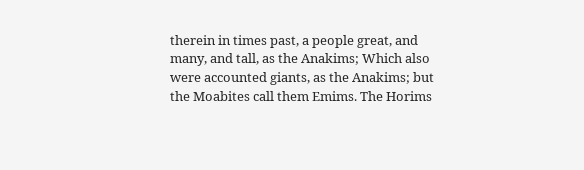therein in times past, a people great, and many, and tall, as the Anakims; Which also were accounted giants, as the Anakims; but the Moabites call them Emims. The Horims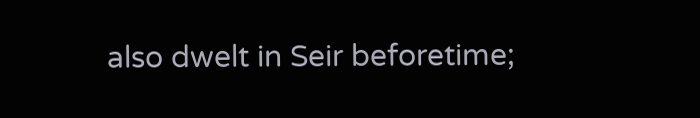also dwelt in Seir beforetime;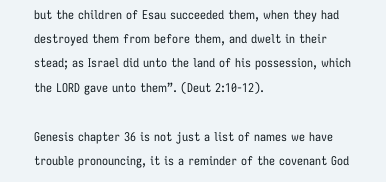but the children of Esau succeeded them, when they had destroyed them from before them, and dwelt in their stead; as Israel did unto the land of his possession, which the LORD gave unto them”. (Deut 2:10-12).

Genesis chapter 36 is not just a list of names we have trouble pronouncing, it is a reminder of the covenant God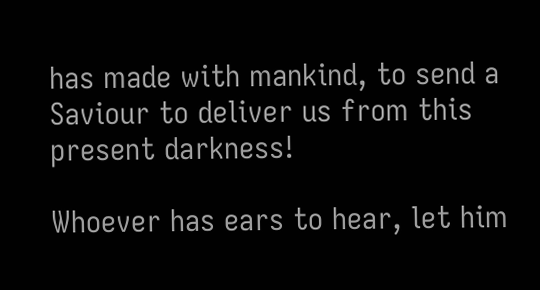has made with mankind, to send a Saviour to deliver us from this present darkness!

Whoever has ears to hear, let him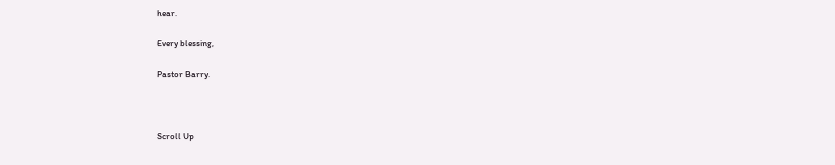hear.

Every blessing,

Pastor Barry.



Scroll Up